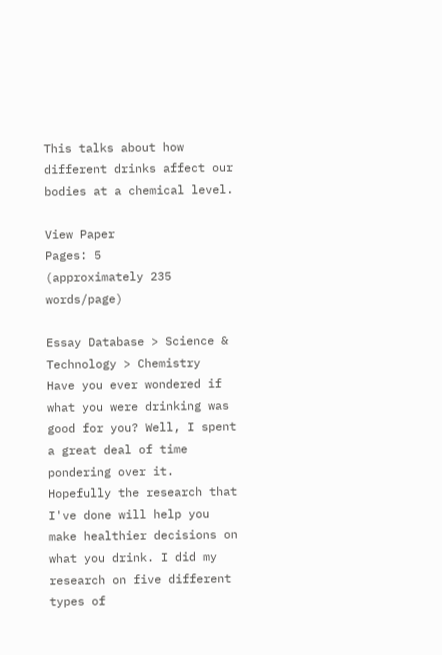This talks about how different drinks affect our bodies at a chemical level.

View Paper
Pages: 5
(approximately 235 words/page)

Essay Database > Science & Technology > Chemistry
Have you ever wondered if what you were drinking was good for you? Well, I spent a great deal of time pondering over it. Hopefully the research that I've done will help you make healthier decisions on what you drink. I did my research on five different types of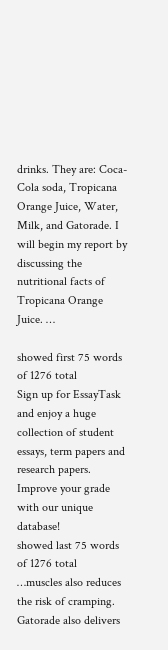drinks. They are: Coca-Cola soda, Tropicana Orange Juice, Water, Milk, and Gatorade. I will begin my report by discussing the nutritional facts of Tropicana Orange Juice. …

showed first 75 words of 1276 total
Sign up for EssayTask and enjoy a huge collection of student essays, term papers and research papers. Improve your grade with our unique database!
showed last 75 words of 1276 total
…muscles also reduces the risk of cramping. Gatorade also delivers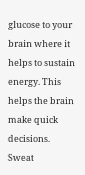glucose to your brain where it helps to sustain energy. This helps the brain make quick decisions. Sweat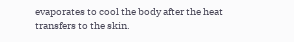evaporates to cool the body after the heat transfers to the skin.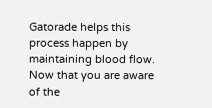Gatorade helps this process happen by maintaining blood flow. Now that you are aware of the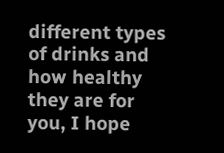different types of drinks and how healthy they are for you, I hope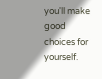you'll make good choices for yourself.